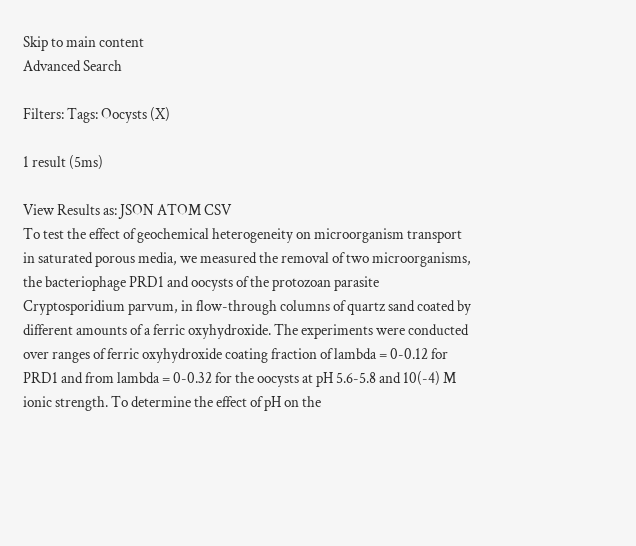Skip to main content
Advanced Search

Filters: Tags: Oocysts (X)

1 result (5ms)

View Results as: JSON ATOM CSV
To test the effect of geochemical heterogeneity on microorganism transport in saturated porous media, we measured the removal of two microorganisms, the bacteriophage PRD1 and oocysts of the protozoan parasite Cryptosporidium parvum, in flow-through columns of quartz sand coated by different amounts of a ferric oxyhydroxide. The experiments were conducted over ranges of ferric oxyhydroxide coating fraction of lambda = 0-0.12 for PRD1 and from lambda = 0-0.32 for the oocysts at pH 5.6-5.8 and 10(-4) M ionic strength. To determine the effect of pH on the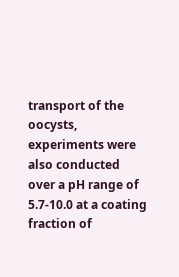transport of the oocysts, experiments were also conducted over a pH range of 5.7-10.0 at a coating fraction of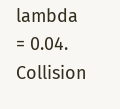lambda = 0.04. Collision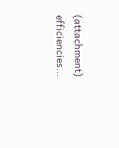(attachment) efficiencies...